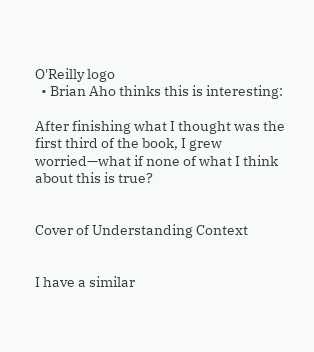O'Reilly logo
  • Brian Aho thinks this is interesting:

After finishing what I thought was the first third of the book, I grew worried—what if none of what I think about this is true?


Cover of Understanding Context


I have a similar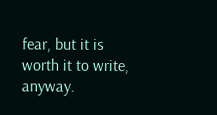fear, but it is worth it to write, anyway.